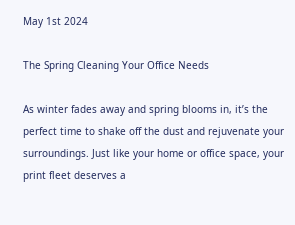May 1st 2024

The Spring Cleaning Your Office Needs

As winter fades away and spring blooms in, it’s the perfect time to shake off the dust and rejuvenate your surroundings. Just like your home or office space, your print fleet deserves a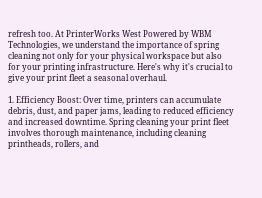refresh too. At PrinterWorks West Powered by WBM Technologies, we understand the importance of spring cleaning not only for your physical workspace but also for your printing infrastructure. Here's why it's crucial to give your print fleet a seasonal overhaul.

1. Efficiency Boost: Over time, printers can accumulate debris, dust, and paper jams, leading to reduced efficiency and increased downtime. Spring cleaning your print fleet involves thorough maintenance, including cleaning printheads, rollers, and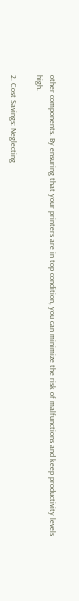other components. By ensuring that your printers are in top condition, you can minimize the risk of malfunctions and keep productivity levels high.

2. Cost Savings: Neglecting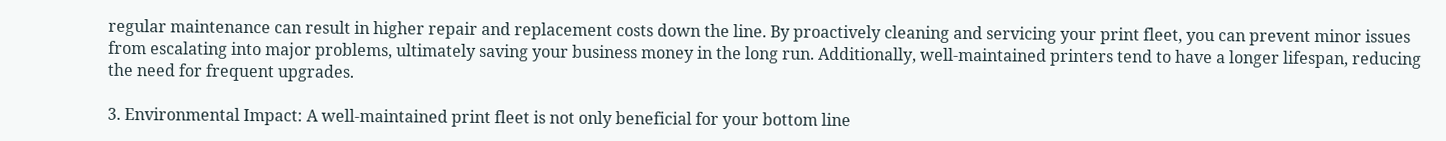regular maintenance can result in higher repair and replacement costs down the line. By proactively cleaning and servicing your print fleet, you can prevent minor issues from escalating into major problems, ultimately saving your business money in the long run. Additionally, well-maintained printers tend to have a longer lifespan, reducing the need for frequent upgrades.

3. Environmental Impact: A well-maintained print fleet is not only beneficial for your bottom line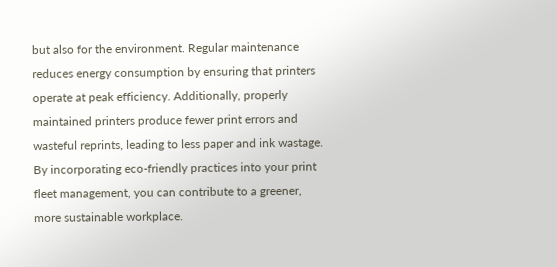but also for the environment. Regular maintenance reduces energy consumption by ensuring that printers operate at peak efficiency. Additionally, properly maintained printers produce fewer print errors and wasteful reprints, leading to less paper and ink wastage. By incorporating eco-friendly practices into your print fleet management, you can contribute to a greener, more sustainable workplace.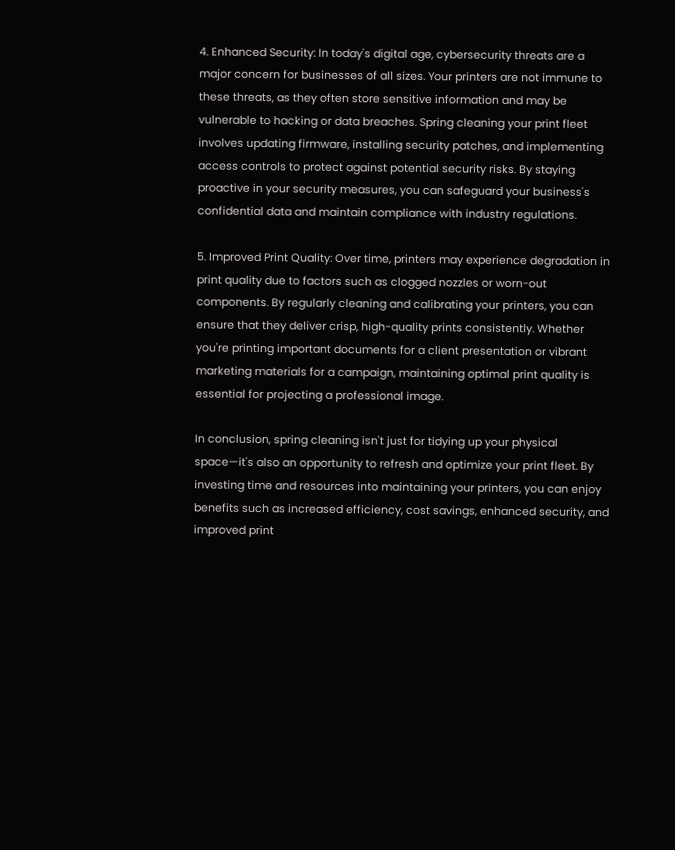4. Enhanced Security: In today's digital age, cybersecurity threats are a major concern for businesses of all sizes. Your printers are not immune to these threats, as they often store sensitive information and may be vulnerable to hacking or data breaches. Spring cleaning your print fleet involves updating firmware, installing security patches, and implementing access controls to protect against potential security risks. By staying proactive in your security measures, you can safeguard your business's confidential data and maintain compliance with industry regulations.

5. Improved Print Quality: Over time, printers may experience degradation in print quality due to factors such as clogged nozzles or worn-out components. By regularly cleaning and calibrating your printers, you can ensure that they deliver crisp, high-quality prints consistently. Whether you're printing important documents for a client presentation or vibrant marketing materials for a campaign, maintaining optimal print quality is essential for projecting a professional image.

In conclusion, spring cleaning isn't just for tidying up your physical space—it's also an opportunity to refresh and optimize your print fleet. By investing time and resources into maintaining your printers, you can enjoy benefits such as increased efficiency, cost savings, enhanced security, and improved print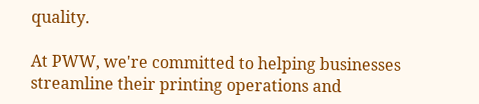quality.

At PWW, we're committed to helping businesses streamline their printing operations and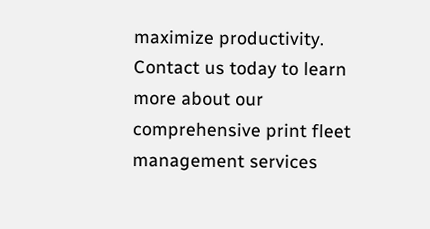maximize productivity. Contact us today to learn more about our comprehensive print fleet management services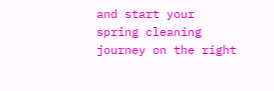and start your spring cleaning journey on the right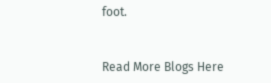foot.


Read More Blogs Here